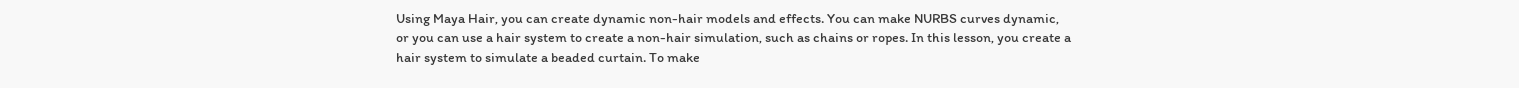Using Maya Hair, you can create dynamic non-hair models and effects. You can make NURBS curves dynamic, or you can use a hair system to create a non-hair simulation, such as chains or ropes. In this lesson, you create a hair system to simulate a beaded curtain. To make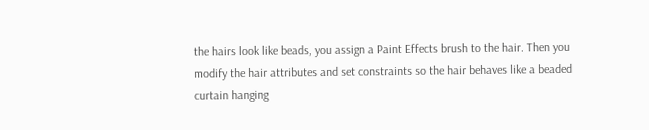the hairs look like beads, you assign a Paint Effects brush to the hair. Then you modify the hair attributes and set constraints so the hair behaves like a beaded curtain hanging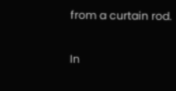from a curtain rod.

In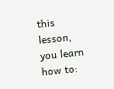this lesson, you learn how to: